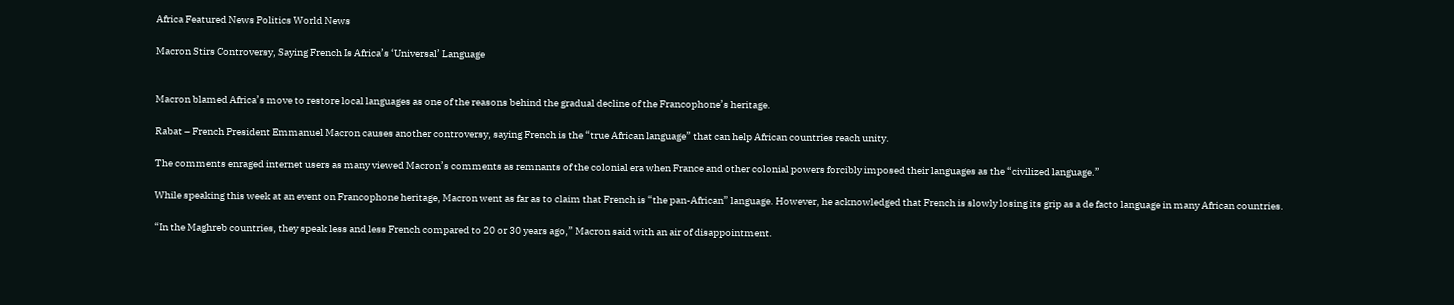Africa Featured News Politics World News

Macron Stirs Controversy, Saying French Is Africa’s ‘Universal’ Language


Macron blamed Africa’s move to restore local languages as one of the reasons behind the gradual decline of the Francophone’s heritage.

Rabat – French President Emmanuel Macron causes another controversy, saying French is the “true African language” that can help African countries reach unity.

The comments enraged internet users as many viewed Macron’s comments as remnants of the colonial era when France and other colonial powers forcibly imposed their languages as the “civilized language.”

While speaking this week at an event on Francophone heritage, Macron went as far as to claim that French is “the pan-African” language. However, he acknowledged that French is slowly losing its grip as a de facto language in many African countries.

“In the Maghreb countries, they speak less and less French compared to 20 or 30 years ago,” Macron said with an air of disappointment.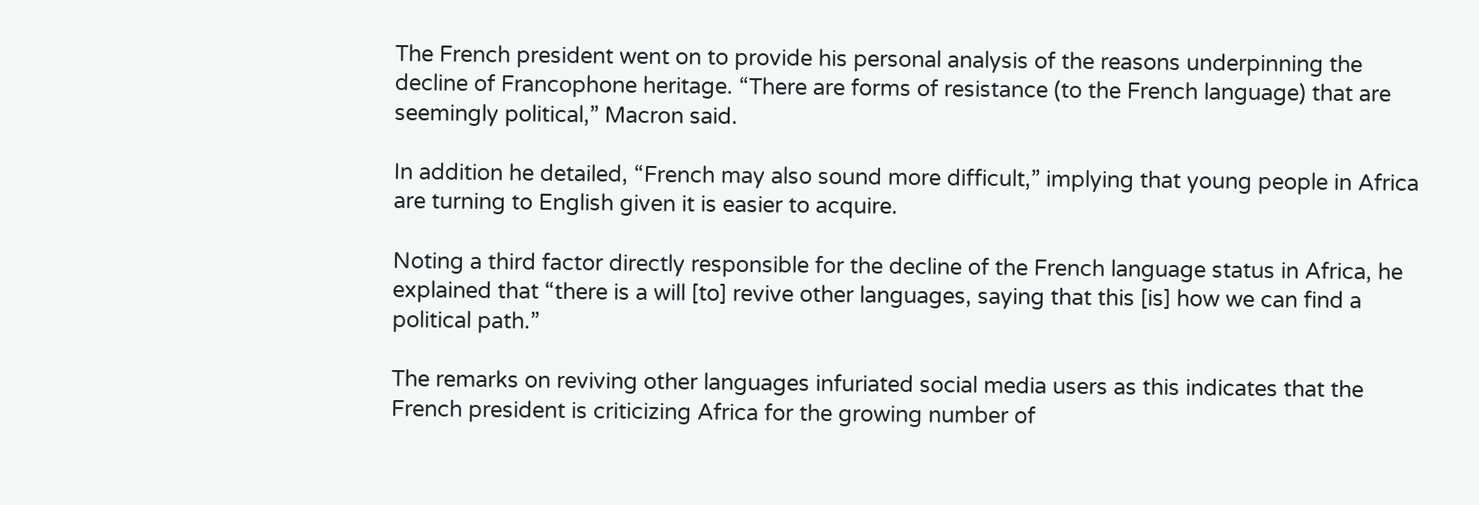The French president went on to provide his personal analysis of the reasons underpinning the decline of Francophone heritage. “There are forms of resistance (to the French language) that are seemingly political,” Macron said.

In addition he detailed, “French may also sound more difficult,” implying that young people in Africa are turning to English given it is easier to acquire.

Noting a third factor directly responsible for the decline of the French language status in Africa, he explained that “there is a will [to] revive other languages, saying that this [is] how we can find a political path.”

The remarks on reviving other languages infuriated social media users as this indicates that the French president is criticizing Africa for the growing number of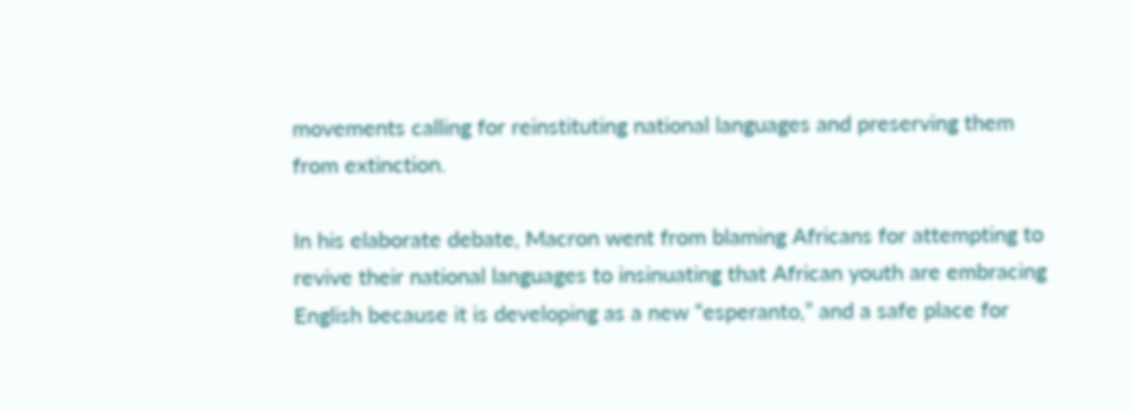movements calling for reinstituting national languages and preserving them from extinction.

In his elaborate debate, Macron went from blaming Africans for attempting to revive their national languages to insinuating that African youth are embracing English because it is developing as a new “esperanto,” and a safe place for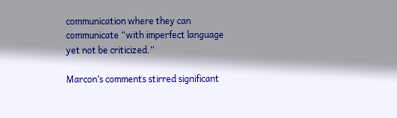communication where they can communicate “with imperfect language yet not be criticized.”

Marcon’s comments stirred significant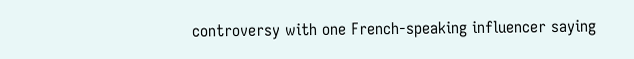controversy with one French-speaking influencer saying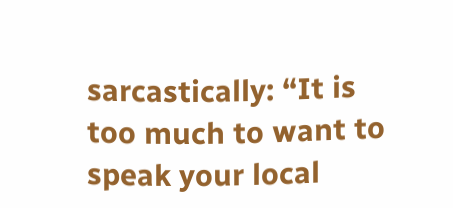sarcastically: “It is too much to want to speak your local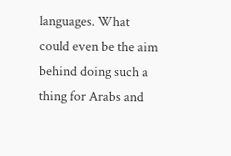languages. What could even be the aim behind doing such a thing for Arabs and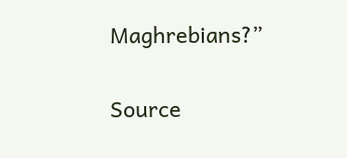Maghrebians?”

Source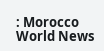: Morocco World News